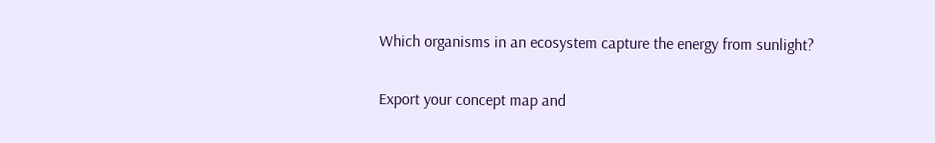Which organisms in an ecosystem capture the energy from sunlight?

Export your concept map and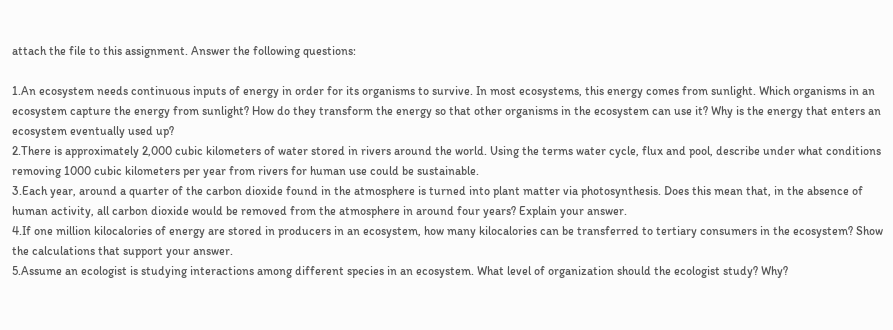attach the file to this assignment. Answer the following questions:

1.An ecosystem needs continuous inputs of energy in order for its organisms to survive. In most ecosystems, this energy comes from sunlight. Which organisms in an ecosystem capture the energy from sunlight? How do they transform the energy so that other organisms in the ecosystem can use it? Why is the energy that enters an ecosystem eventually used up?
2.There is approximately 2,000 cubic kilometers of water stored in rivers around the world. Using the terms water cycle, flux and pool, describe under what conditions removing 1000 cubic kilometers per year from rivers for human use could be sustainable.
3.Each year, around a quarter of the carbon dioxide found in the atmosphere is turned into plant matter via photosynthesis. Does this mean that, in the absence of human activity, all carbon dioxide would be removed from the atmosphere in around four years? Explain your answer.
4.If one million kilocalories of energy are stored in producers in an ecosystem, how many kilocalories can be transferred to tertiary consumers in the ecosystem? Show the calculations that support your answer.
5.Assume an ecologist is studying interactions among different species in an ecosystem. What level of organization should the ecologist study? Why?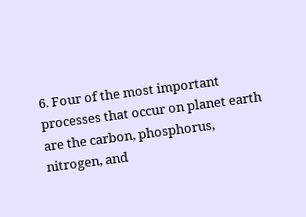6. Four of the most important processes that occur on planet earth are the carbon, phosphorus, nitrogen, and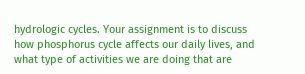hydrologic cycles. Your assignment is to discuss how phosphorus cycle affects our daily lives, and what type of activities we are doing that are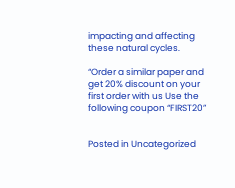impacting and affecting these natural cycles.

“Order a similar paper and get 20% discount on your first order with us Use the following coupon “FIRST20”


Posted in Uncategorized